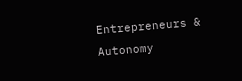Entrepreneurs & Autonomy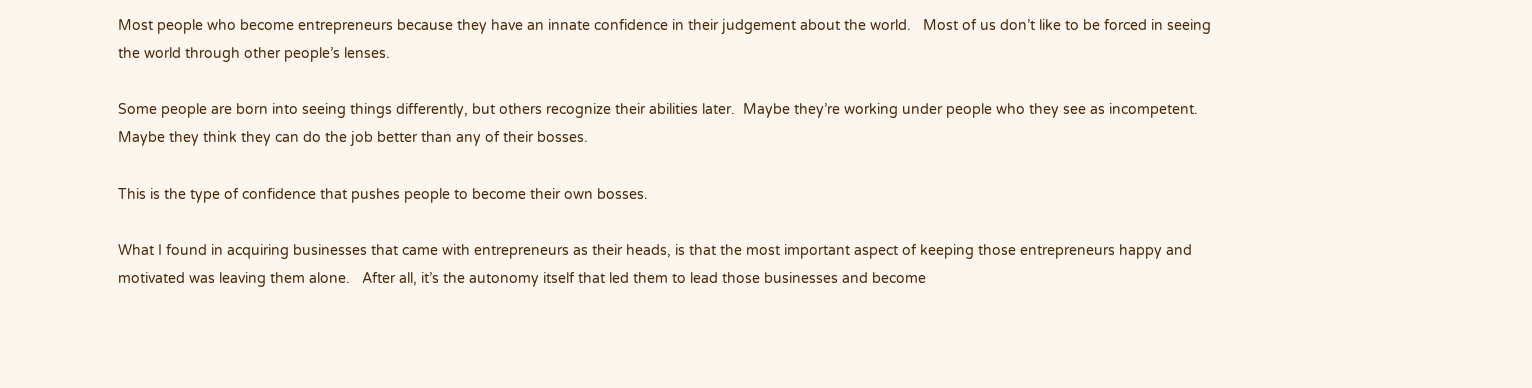Most people who become entrepreneurs because they have an innate confidence in their judgement about the world.   Most of us don’t like to be forced in seeing the world through other people’s lenses.

Some people are born into seeing things differently, but others recognize their abilities later.  Maybe they’re working under people who they see as incompetent.  Maybe they think they can do the job better than any of their bosses.

This is the type of confidence that pushes people to become their own bosses.

What I found in acquiring businesses that came with entrepreneurs as their heads, is that the most important aspect of keeping those entrepreneurs happy and motivated was leaving them alone.   After all, it’s the autonomy itself that led them to lead those businesses and become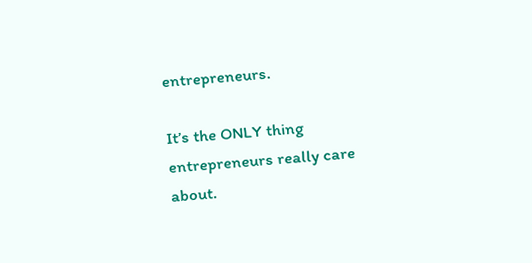entrepreneurs.

It’s the ONLY thing entrepreneurs really care about.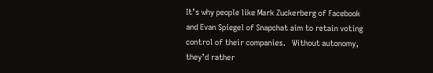It’s why people like Mark Zuckerberg of Facebook and Evan Spiegel of Snapchat aim to retain voting control of their companies.   Without autonomy, they’d rather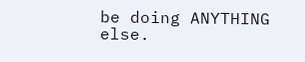be doing ANYTHING else.